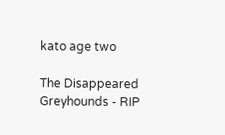kato age two

The Disappeared Greyhounds - RIP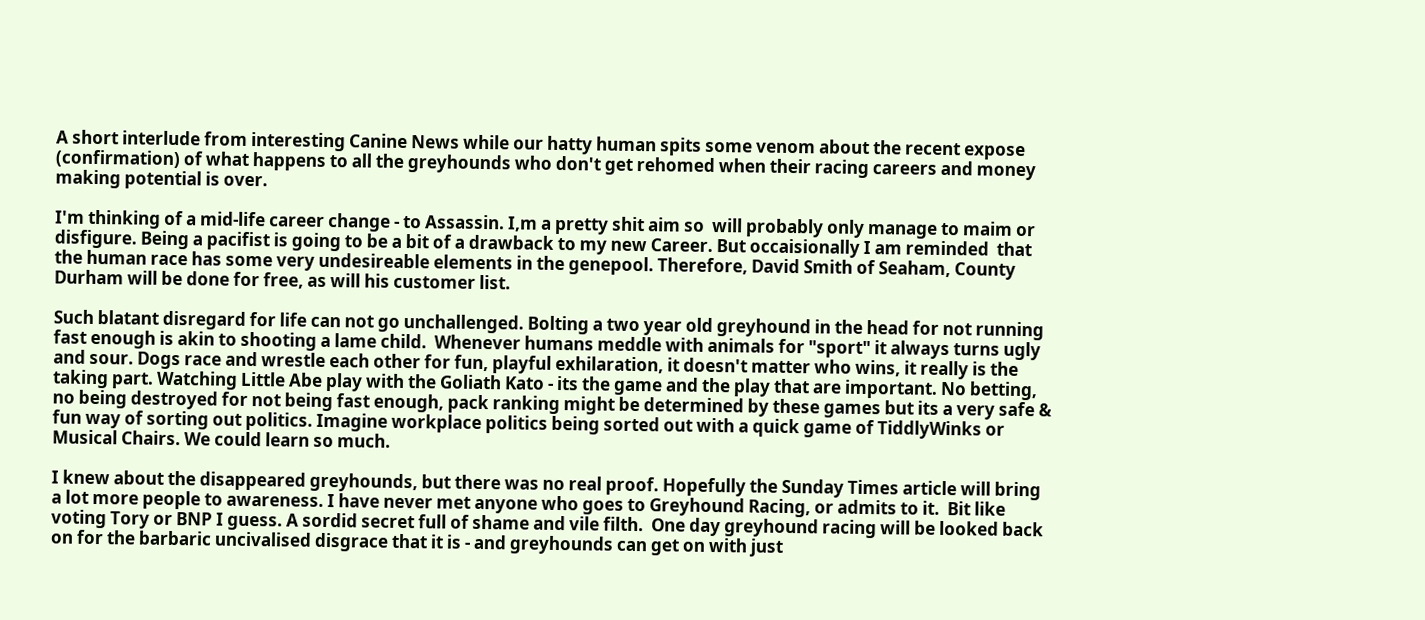A short interlude from interesting Canine News while our hatty human spits some venom about the recent expose (confirmation) of what happens to all the greyhounds who don't get rehomed when their racing careers and money making potential is over.

I'm thinking of a mid-life career change - to Assassin. I,m a pretty shit aim so  will probably only manage to maim or disfigure. Being a pacifist is going to be a bit of a drawback to my new Career. But occaisionally I am reminded  that the human race has some very undesireable elements in the genepool. Therefore, David Smith of Seaham, County Durham will be done for free, as will his customer list.

Such blatant disregard for life can not go unchallenged. Bolting a two year old greyhound in the head for not running fast enough is akin to shooting a lame child.  Whenever humans meddle with animals for "sport" it always turns ugly and sour. Dogs race and wrestle each other for fun, playful exhilaration, it doesn't matter who wins, it really is the taking part. Watching Little Abe play with the Goliath Kato - its the game and the play that are important. No betting, no being destroyed for not being fast enough, pack ranking might be determined by these games but its a very safe & fun way of sorting out politics. Imagine workplace politics being sorted out with a quick game of TiddlyWinks or Musical Chairs. We could learn so much.

I knew about the disappeared greyhounds, but there was no real proof. Hopefully the Sunday Times article will bring a lot more people to awareness. I have never met anyone who goes to Greyhound Racing, or admits to it.  Bit like voting Tory or BNP I guess. A sordid secret full of shame and vile filth.  One day greyhound racing will be looked back on for the barbaric uncivalised disgrace that it is - and greyhounds can get on with just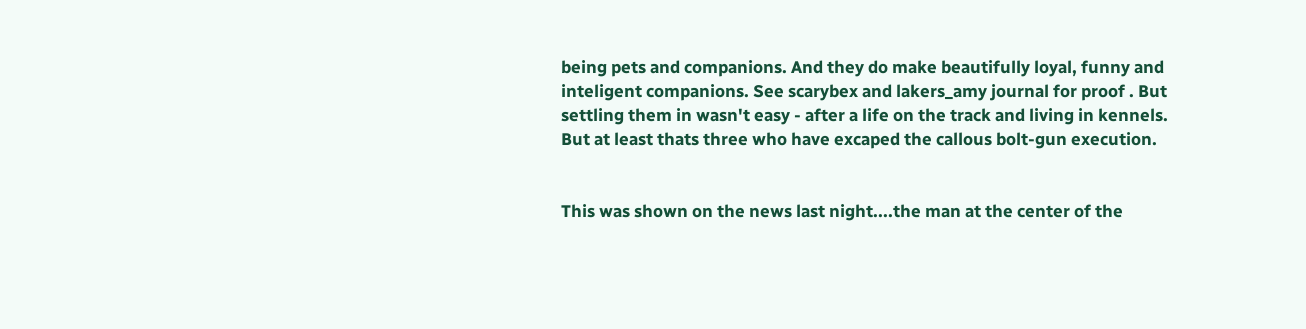being pets and companions. And they do make beautifully loyal, funny and inteligent companions. See scarybex and lakers_amy journal for proof . But settling them in wasn't easy - after a life on the track and living in kennels. But at least thats three who have excaped the callous bolt-gun execution.


This was shown on the news last night....the man at the center of the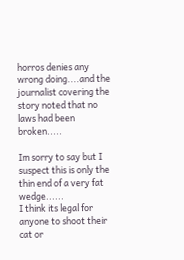horros denies any wrong doing....and the journalist covering the story noted that no laws had been broken.....

Im sorry to say but I suspect this is only the thin end of a very fat wedge......
I think its legal for anyone to shoot their cat or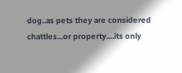dog..as pets they are considered chattles...or property....its only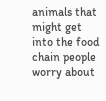animals that might get into the food chain people worry about